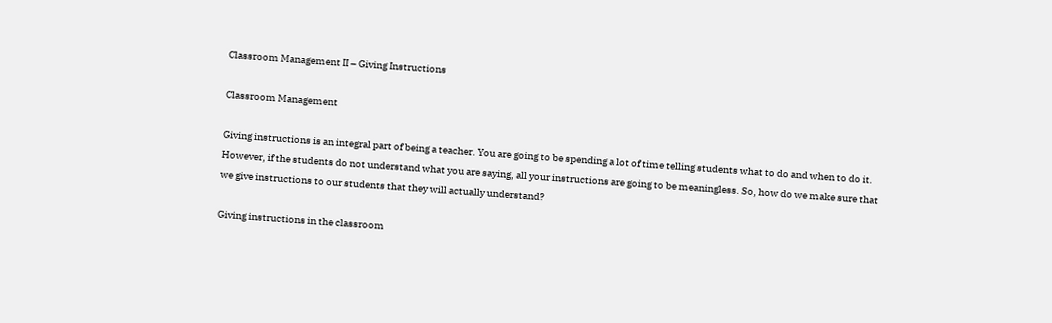Classroom Management II – Giving Instructions

Classroom Management

Giving instructions is an integral part of being a teacher. You are going to be spending a lot of time telling students what to do and when to do it. However, if the students do not understand what you are saying, all your instructions are going to be meaningless. So, how do we make sure that we give instructions to our students that they will actually understand?

Giving instructions in the classroom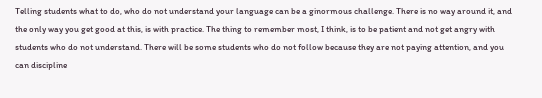Telling students what to do, who do not understand your language can be a ginormous challenge. There is no way around it, and the only way you get good at this, is with practice. The thing to remember most, I think, is to be patient and not get angry with students who do not understand. There will be some students who do not follow because they are not paying attention, and you can discipline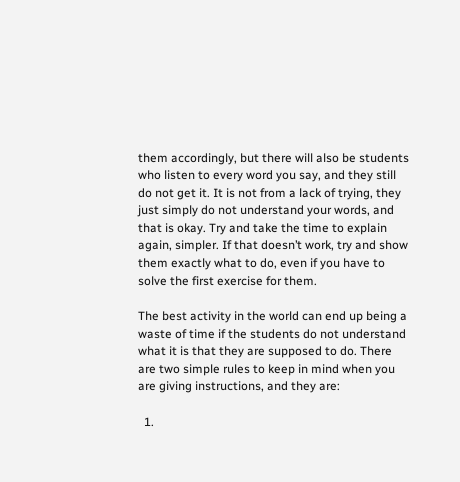them accordingly, but there will also be students who listen to every word you say, and they still do not get it. It is not from a lack of trying, they just simply do not understand your words, and that is okay. Try and take the time to explain again, simpler. If that doesn’t work, try and show them exactly what to do, even if you have to solve the first exercise for them.

The best activity in the world can end up being a waste of time if the students do not understand what it is that they are supposed to do. There are two simple rules to keep in mind when you are giving instructions, and they are:

  1.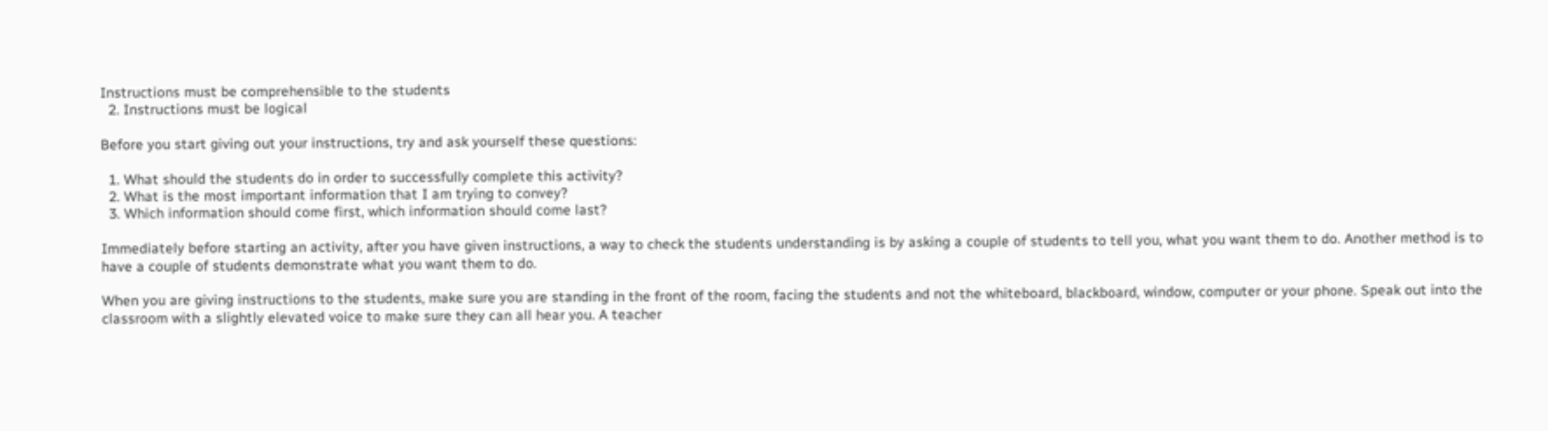Instructions must be comprehensible to the students
  2. Instructions must be logical

Before you start giving out your instructions, try and ask yourself these questions:

  1. What should the students do in order to successfully complete this activity?
  2. What is the most important information that I am trying to convey?
  3. Which information should come first, which information should come last?

Immediately before starting an activity, after you have given instructions, a way to check the students understanding is by asking a couple of students to tell you, what you want them to do. Another method is to have a couple of students demonstrate what you want them to do.

When you are giving instructions to the students, make sure you are standing in the front of the room, facing the students and not the whiteboard, blackboard, window, computer or your phone. Speak out into the classroom with a slightly elevated voice to make sure they can all hear you. A teacher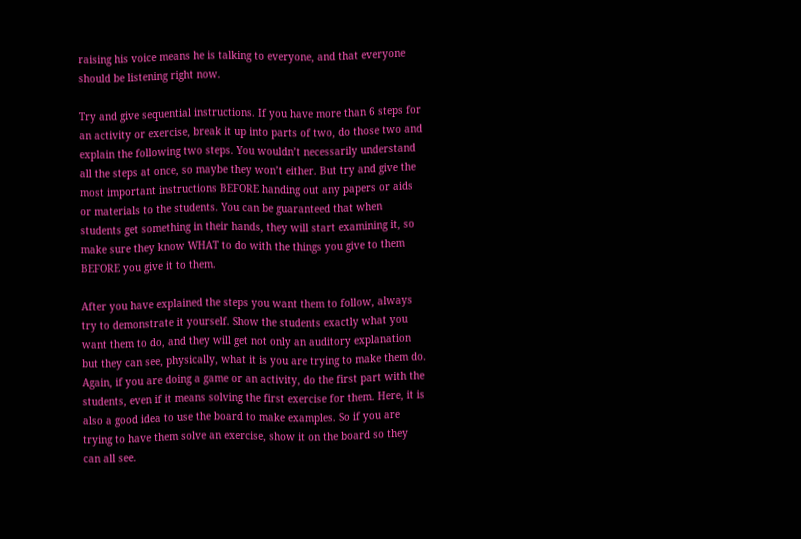raising his voice means he is talking to everyone, and that everyone should be listening right now.

Try and give sequential instructions. If you have more than 6 steps for an activity or exercise, break it up into parts of two, do those two and explain the following two steps. You wouldn’t necessarily understand all the steps at once, so maybe they won’t either. But try and give the most important instructions BEFORE handing out any papers or aids or materials to the students. You can be guaranteed that when students get something in their hands, they will start examining it, so make sure they know WHAT to do with the things you give to them BEFORE you give it to them.

After you have explained the steps you want them to follow, always try to demonstrate it yourself. Show the students exactly what you want them to do, and they will get not only an auditory explanation but they can see, physically, what it is you are trying to make them do. Again, if you are doing a game or an activity, do the first part with the students, even if it means solving the first exercise for them. Here, it is also a good idea to use the board to make examples. So if you are trying to have them solve an exercise, show it on the board so they can all see.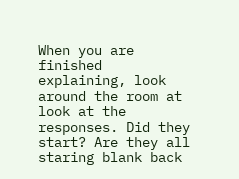When you are finished explaining, look around the room at look at the responses. Did they start? Are they all staring blank back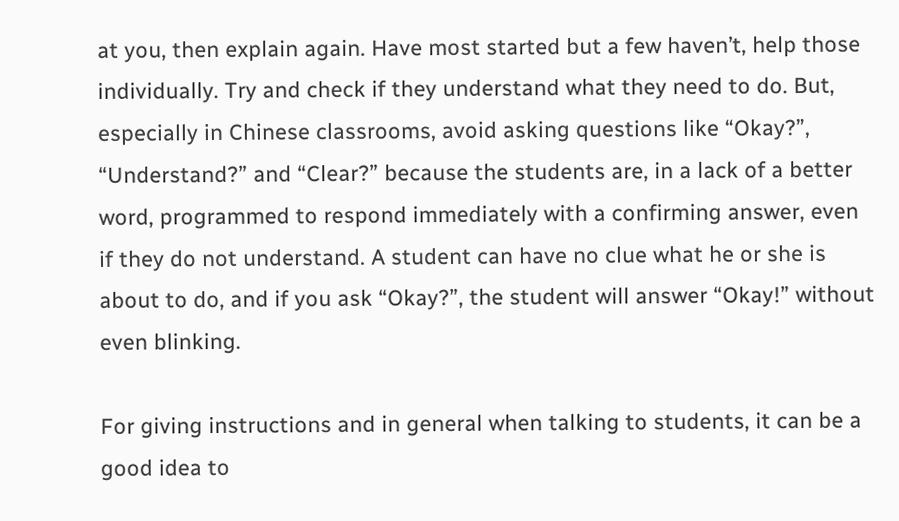at you, then explain again. Have most started but a few haven’t, help those individually. Try and check if they understand what they need to do. But, especially in Chinese classrooms, avoid asking questions like “Okay?”, “Understand?” and “Clear?” because the students are, in a lack of a better word, programmed to respond immediately with a confirming answer, even if they do not understand. A student can have no clue what he or she is about to do, and if you ask “Okay?”, the student will answer “Okay!” without even blinking.

For giving instructions and in general when talking to students, it can be a good idea to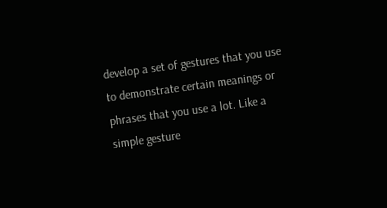develop a set of gestures that you use to demonstrate certain meanings or phrases that you use a lot. Like a simple gesture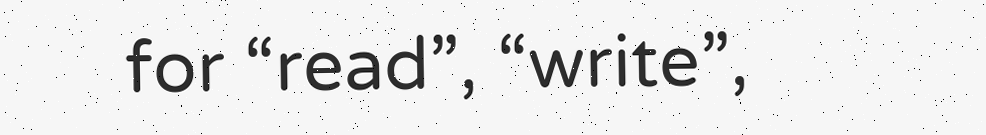for “read”, “write”,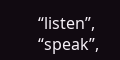“listen”, “speak”,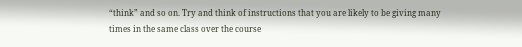“think” and so on. Try and think of instructions that you are likely to be giving many times in the same class over the course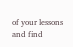of your lessons and find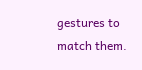gestures to match them.